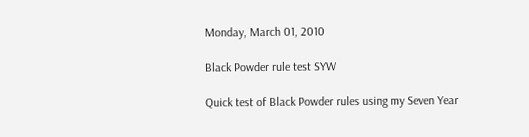Monday, March 01, 2010

Black Powder rule test SYW

Quick test of Black Powder rules using my Seven Year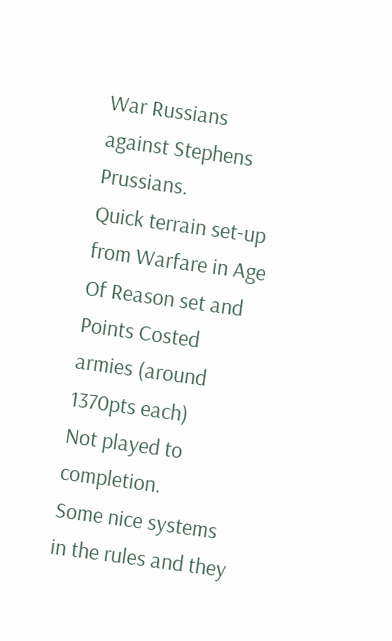War Russians against Stephens Prussians.
Quick terrain set-up from Warfare in Age Of Reason set and Points Costed armies (around 1370pts each)
Not played to completion.
Some nice systems in the rules and they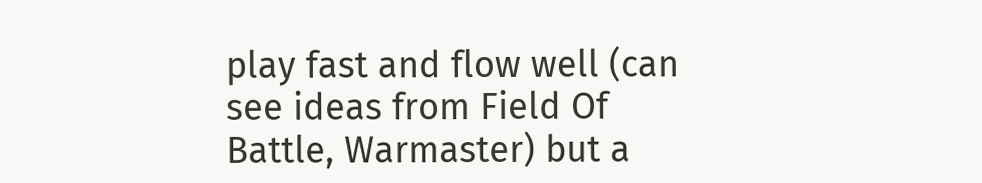play fast and flow well (can see ideas from Field Of Battle, Warmaster) but a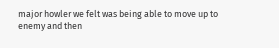major howler we felt was being able to move up to enemy and then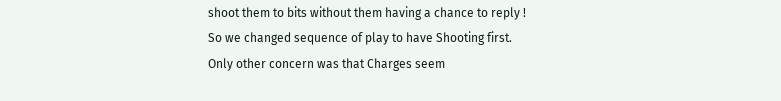shoot them to bits without them having a chance to reply !
So we changed sequence of play to have Shooting first.
Only other concern was that Charges seem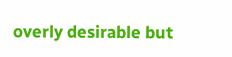overly desirable but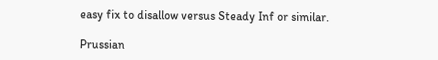easy fix to disallow versus Steady Inf or similar.

Prussian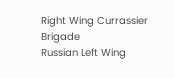Right Wing Currassier Brigade
Russian Left Wing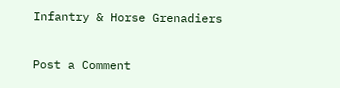Infantry & Horse Grenadiers

Post a Comment